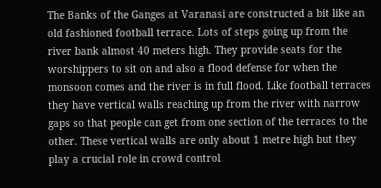The Banks of the Ganges at Varanasi are constructed a bit like an old fashioned football terrace. Lots of steps going up from the river bank almost 40 meters high. They provide seats for the worshippers to sit on and also a flood defense for when the monsoon comes and the river is in full flood. Like football terraces they have vertical walls reaching up from the river with narrow gaps so that people can get from one section of the terraces to the other. These vertical walls are only about 1 metre high but they play a crucial role in crowd control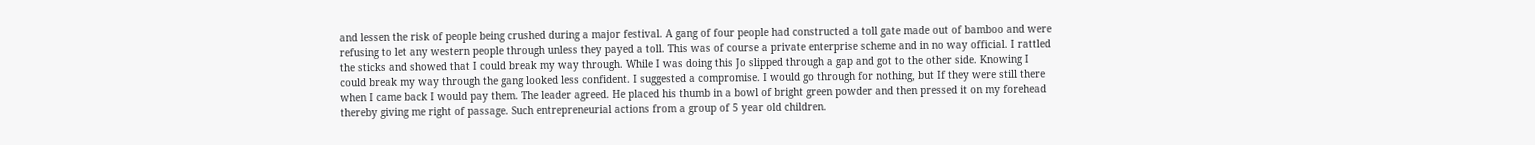and lessen the risk of people being crushed during a major festival. A gang of four people had constructed a toll gate made out of bamboo and were refusing to let any western people through unless they payed a toll. This was of course a private enterprise scheme and in no way official. I rattled the sticks and showed that I could break my way through. While I was doing this Jo slipped through a gap and got to the other side. Knowing I could break my way through the gang looked less confident. I suggested a compromise. I would go through for nothing, but If they were still there when I came back I would pay them. The leader agreed. He placed his thumb in a bowl of bright green powder and then pressed it on my forehead thereby giving me right of passage. Such entrepreneurial actions from a group of 5 year old children.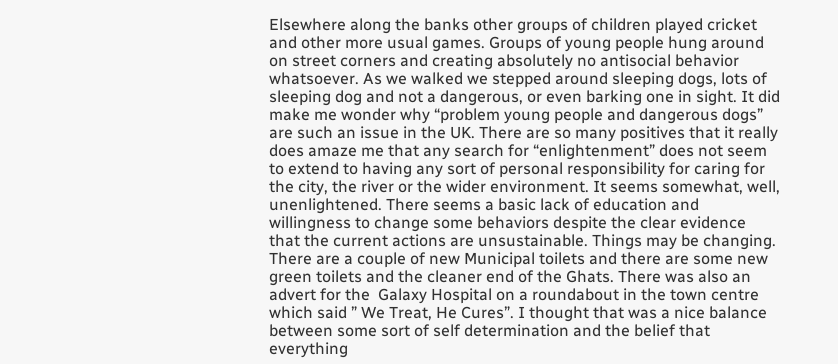Elsewhere along the banks other groups of children played cricket and other more usual games. Groups of young people hung around on street corners and creating absolutely no antisocial behavior whatsoever. As we walked we stepped around sleeping dogs, lots of sleeping dog and not a dangerous, or even barking one in sight. It did make me wonder why “problem young people and dangerous dogs” are such an issue in the UK. There are so many positives that it really does amaze me that any search for “enlightenment” does not seem to extend to having any sort of personal responsibility for caring for the city, the river or the wider environment. It seems somewhat, well, unenlightened. There seems a basic lack of education and willingness to change some behaviors despite the clear evidence that the current actions are unsustainable. Things may be changing. There are a couple of new Municipal toilets and there are some new green toilets and the cleaner end of the Ghats. There was also an advert for the  Galaxy Hospital on a roundabout in the town centre which said ” We Treat, He Cures”. I thought that was a nice balance between some sort of self determination and the belief that everything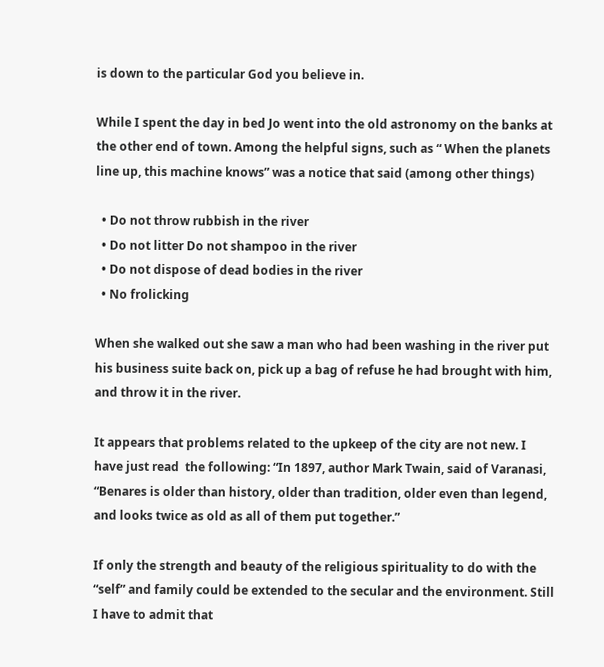is down to the particular God you believe in.

While I spent the day in bed Jo went into the old astronomy on the banks at the other end of town. Among the helpful signs, such as “ When the planets line up, this machine knows” was a notice that said (among other things)

  • Do not throw rubbish in the river
  • Do not litter Do not shampoo in the river
  • Do not dispose of dead bodies in the river
  • No frolicking

When she walked out she saw a man who had been washing in the river put his business suite back on, pick up a bag of refuse he had brought with him, and throw it in the river.

It appears that problems related to the upkeep of the city are not new. I have just read  the following: “In 1897, author Mark Twain, said of Varanasi, “Benares is older than history, older than tradition, older even than legend, and looks twice as old as all of them put together.”

If only the strength and beauty of the religious spirituality to do with the “self” and family could be extended to the secular and the environment. Still I have to admit that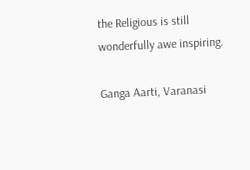the Religious is still  wonderfully awe inspiring.

Ganga Aarti, Varanasi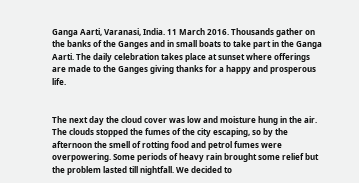Ganga Aarti, Varanasi, India. 11 March 2016. Thousands gather on the banks of the Ganges and in small boats to take part in the Ganga Aarti. The daily celebration takes place at sunset where offerings are made to the Ganges giving thanks for a happy and prosperous life.


The next day the cloud cover was low and moisture hung in the air. The clouds stopped the fumes of the city escaping, so by the afternoon the smell of rotting food and petrol fumes were overpowering. Some periods of heavy rain brought some relief but the problem lasted till nightfall. We decided to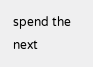spend the next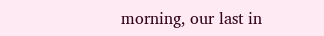morning, our last in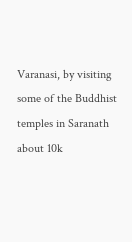Varanasi, by visiting some of the Buddhist temples in Saranath about 10k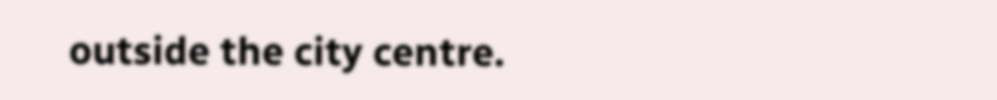outside the city centre.